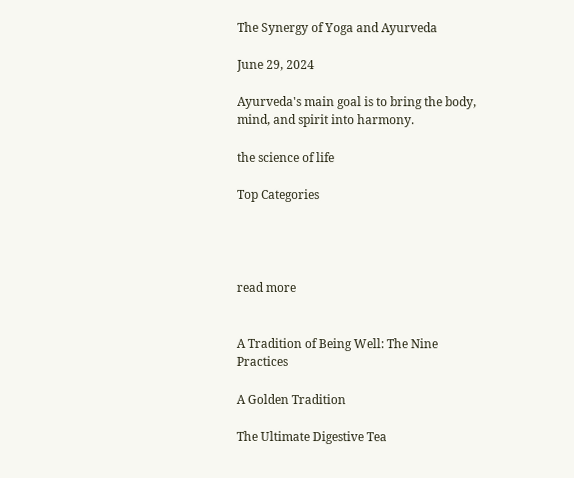The Synergy of Yoga and Ayurveda

June 29, 2024

Ayurveda's main goal is to bring the body, mind, and spirit into harmony.

the science of life

Top Categories




read more


A Tradition of Being Well: The Nine Practices

A Golden Tradition

The Ultimate Digestive Tea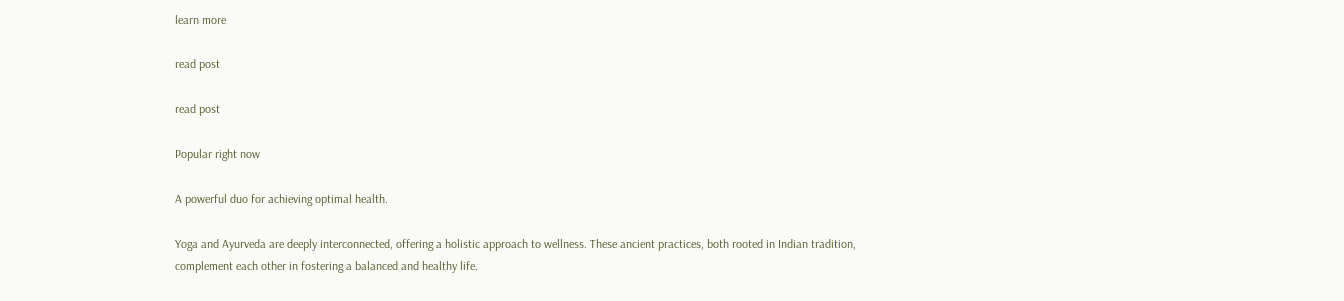learn more

read post

read post

Popular right now

A powerful duo for achieving optimal health.

Yoga and Ayurveda are deeply interconnected, offering a holistic approach to wellness. These ancient practices, both rooted in Indian tradition, complement each other in fostering a balanced and healthy life.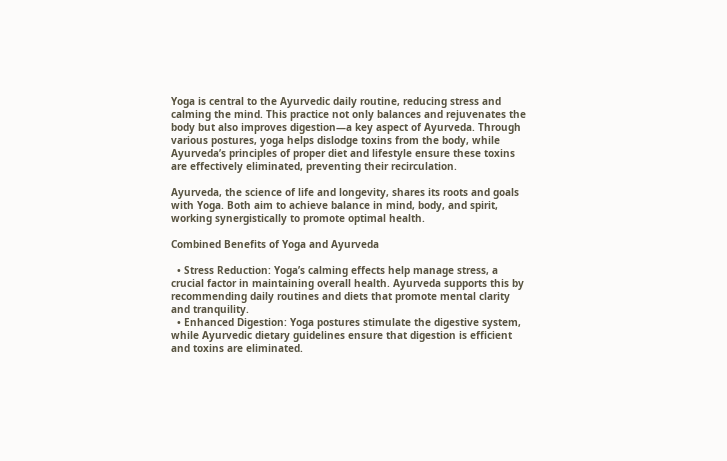Yoga is central to the Ayurvedic daily routine, reducing stress and calming the mind. This practice not only balances and rejuvenates the body but also improves digestion—a key aspect of Ayurveda. Through various postures, yoga helps dislodge toxins from the body, while Ayurveda’s principles of proper diet and lifestyle ensure these toxins are effectively eliminated, preventing their recirculation.

Ayurveda, the science of life and longevity, shares its roots and goals with Yoga. Both aim to achieve balance in mind, body, and spirit, working synergistically to promote optimal health.

Combined Benefits of Yoga and Ayurveda

  • Stress Reduction: Yoga’s calming effects help manage stress, a crucial factor in maintaining overall health. Ayurveda supports this by recommending daily routines and diets that promote mental clarity and tranquility.
  • Enhanced Digestion: Yoga postures stimulate the digestive system, while Ayurvedic dietary guidelines ensure that digestion is efficient and toxins are eliminated.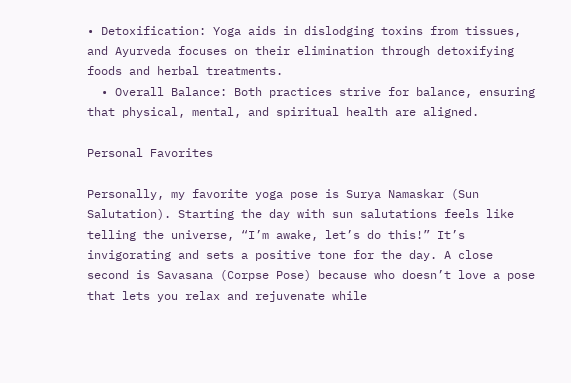• Detoxification: Yoga aids in dislodging toxins from tissues, and Ayurveda focuses on their elimination through detoxifying foods and herbal treatments.
  • Overall Balance: Both practices strive for balance, ensuring that physical, mental, and spiritual health are aligned.

Personal Favorites

Personally, my favorite yoga pose is Surya Namaskar (Sun Salutation). Starting the day with sun salutations feels like telling the universe, “I’m awake, let’s do this!” It’s invigorating and sets a positive tone for the day. A close second is Savasana (Corpse Pose) because who doesn’t love a pose that lets you relax and rejuvenate while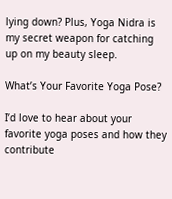lying down? Plus, Yoga Nidra is my secret weapon for catching up on my beauty sleep.

What’s Your Favorite Yoga Pose?

I’d love to hear about your favorite yoga poses and how they contribute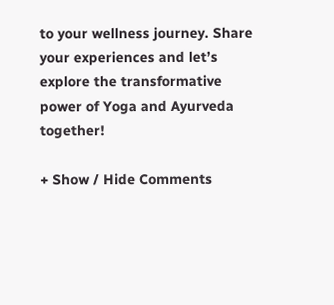to your wellness journey. Share your experiences and let’s explore the transformative power of Yoga and Ayurveda together!

+ Show / Hide Comments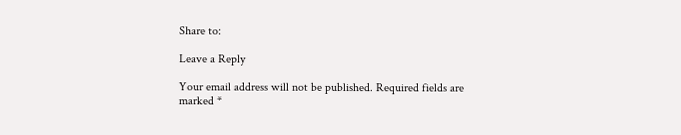Share to:

Leave a Reply

Your email address will not be published. Required fields are marked *